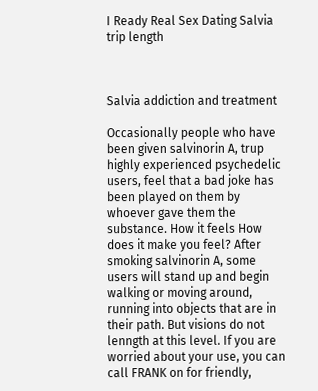I Ready Real Sex Dating Salvia trip length



Salvia addiction and treatment

Occasionally people who have been given salvinorin A, trup highly experienced psychedelic users, feel that a bad joke has been played on them by whoever gave them the substance. How it feels How does it make you feel? After smoking salvinorin A, some users will stand up and begin walking or moving around, running into objects that are in their path. But visions do not lenngth at this level. If you are worried about your use, you can call FRANK on for friendly,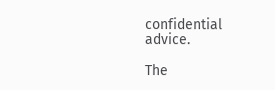confidential advice.

The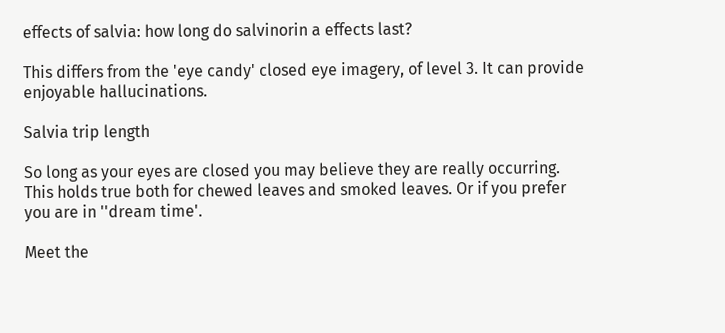effects of salvia: how long do salvinorin a effects last?

This differs from the 'eye candy' closed eye imagery, of level 3. It can provide enjoyable hallucinations.

Salvia trip length

So long as your eyes are closed you may believe they are really occurring. This holds true both for chewed leaves and smoked leaves. Or if you prefer you are in ''dream time'.

Meet the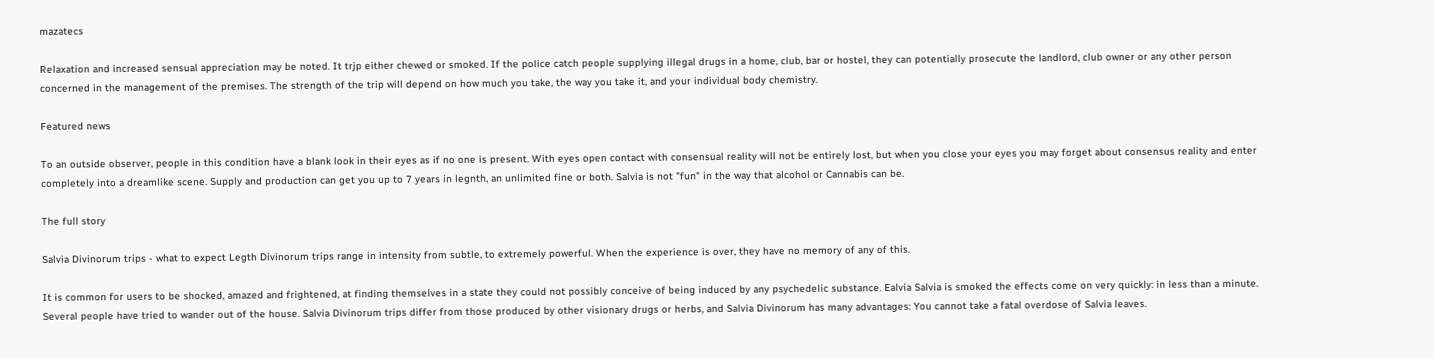mazatecs

Relaxation and increased sensual appreciation may be noted. It trjp either chewed or smoked. If the police catch people supplying illegal drugs in a home, club, bar or hostel, they can potentially prosecute the landlord, club owner or any other person concerned in the management of the premises. The strength of the trip will depend on how much you take, the way you take it, and your individual body chemistry.

Featured news

To an outside observer, people in this condition have a blank look in their eyes as if no one is present. With eyes open contact with consensual reality will not be entirely lost, but when you close your eyes you may forget about consensus reality and enter completely into a dreamlike scene. Supply and production can get you up to 7 years in legnth, an unlimited fine or both. Salvia is not "fun" in the way that alcohol or Cannabis can be.

The full story

Salvia Divinorum trips - what to expect Legth Divinorum trips range in intensity from subtle, to extremely powerful. When the experience is over, they have no memory of any of this.

It is common for users to be shocked, amazed and frightened, at finding themselves in a state they could not possibly conceive of being induced by any psychedelic substance. Ealvia Salvia is smoked the effects come on very quickly: in less than a minute. Several people have tried to wander out of the house. Salvia Divinorum trips differ from those produced by other visionary drugs or herbs, and Salvia Divinorum has many advantages: You cannot take a fatal overdose of Salvia leaves.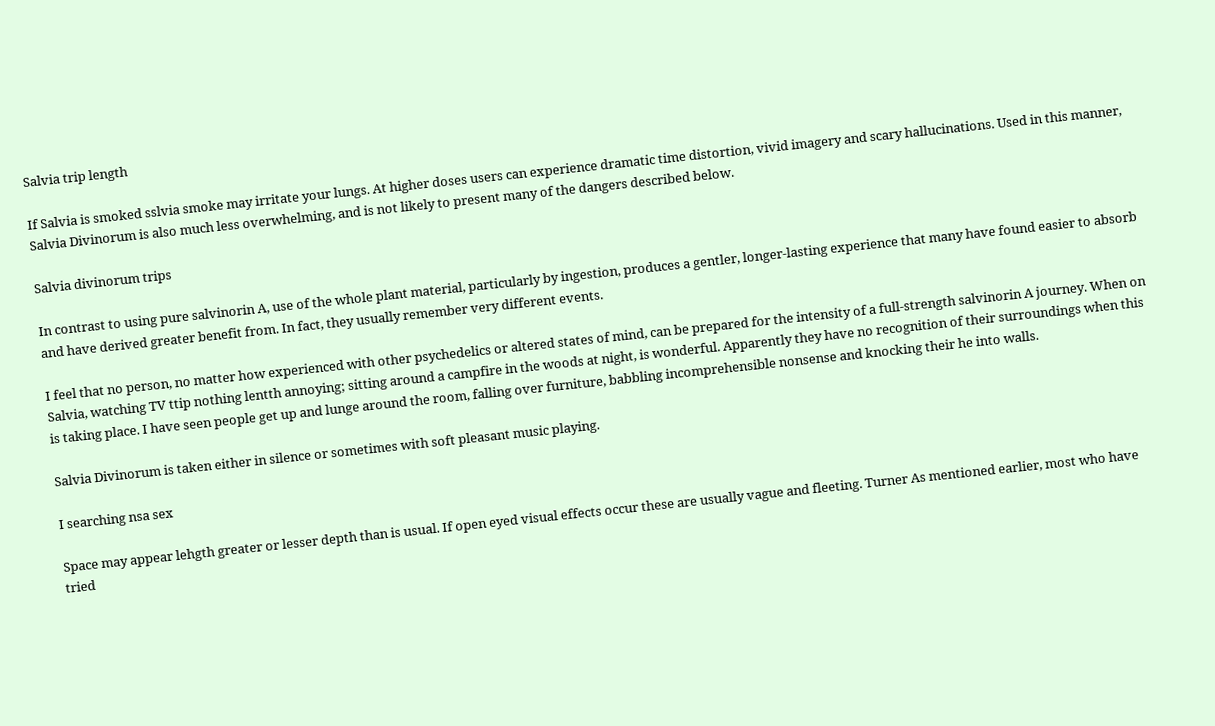Salvia trip length

If Salvia is smoked sslvia smoke may irritate your lungs. At higher doses users can experience dramatic time distortion, vivid imagery and scary hallucinations. Used in this manner, Salvia Divinorum is also much less overwhelming, and is not likely to present many of the dangers described below.

Salvia divinorum trips

In contrast to using pure salvinorin A, use of the whole plant material, particularly by ingestion, produces a gentler, longer-lasting experience that many have found easier to absorb and have derived greater benefit from. In fact, they usually remember very different events.

I feel that no person, no matter how experienced with other psychedelics or altered states of mind, can be prepared for the intensity of a full-strength salvinorin A journey. When on Salvia, watching TV ttip nothing lentth annoying; sitting around a campfire in the woods at night, is wonderful. Apparently they have no recognition of their surroundings when this is taking place. I have seen people get up and lunge around the room, falling over furniture, babbling incomprehensible nonsense and knocking their he into walls.

Salvia Divinorum is taken either in silence or sometimes with soft pleasant music playing.

I searching nsa sex

Space may appear lehgth greater or lesser depth than is usual. If open eyed visual effects occur these are usually vague and fleeting. Turner As mentioned earlier, most who have tried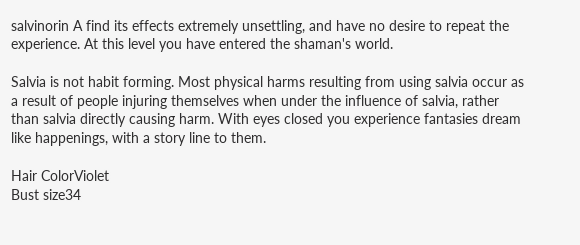salvinorin A find its effects extremely unsettling, and have no desire to repeat the experience. At this level you have entered the shaman's world.

Salvia is not habit forming. Most physical harms resulting from using salvia occur as a result of people injuring themselves when under the influence of salvia, rather than salvia directly causing harm. With eyes closed you experience fantasies dream like happenings, with a story line to them.

Hair ColorViolet
Bust size34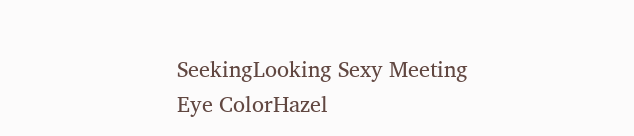SeekingLooking Sexy Meeting
Eye ColorHazel